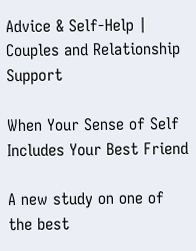Advice & Self-Help | Couples and Relationship Support

When Your Sense of Self Includes Your Best Friend

A new study on one of the best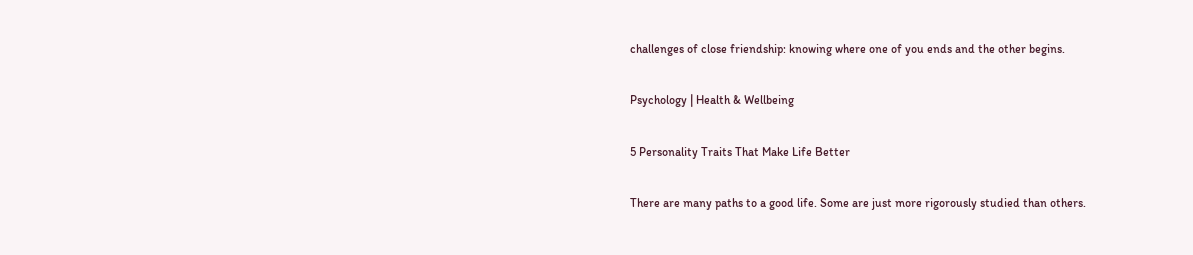challenges of close friendship: knowing where one of you ends and the other begins.

Psychology | Health & Wellbeing

5 Personality Traits That Make Life Better

There are many paths to a good life. Some are just more rigorously studied than others.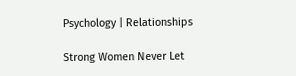Psychology | Relationships

Strong Women Never Let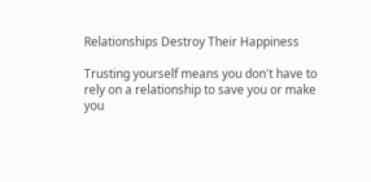Relationships Destroy Their Happiness

Trusting yourself means you don't have to rely on a relationship to save you or make you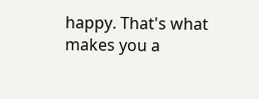happy. That's what makes you a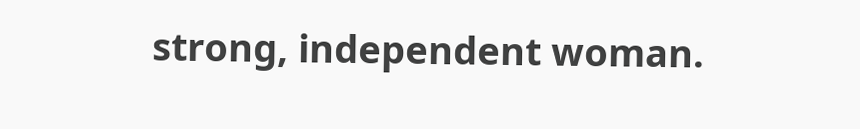strong, independent woman.